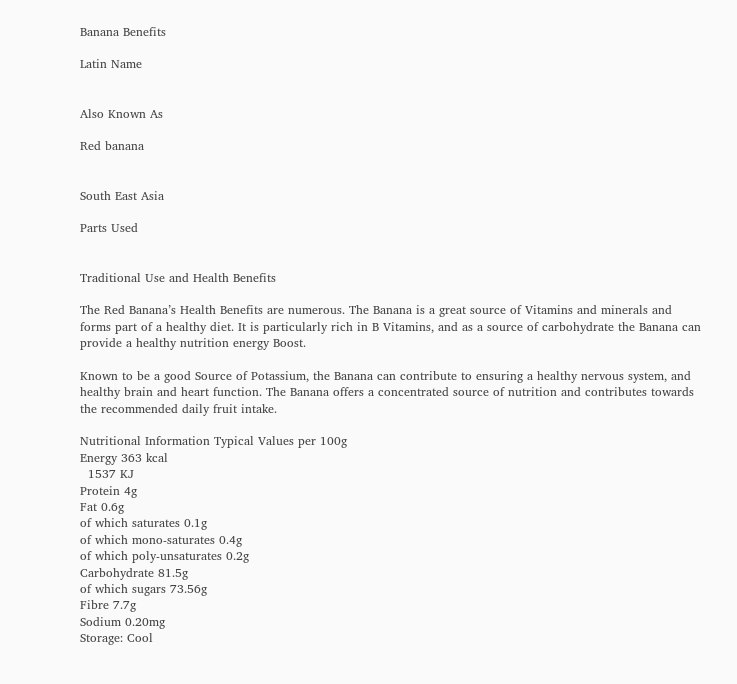Banana Benefits

Latin Name


Also Known As

Red banana


South East Asia

Parts Used


Traditional Use and Health Benefits

The Red Banana’s Health Benefits are numerous. The Banana is a great source of Vitamins and minerals and forms part of a healthy diet. It is particularly rich in B Vitamins, and as a source of carbohydrate the Banana can provide a healthy nutrition energy Boost.

Known to be a good Source of Potassium, the Banana can contribute to ensuring a healthy nervous system, and healthy brain and heart function. The Banana offers a concentrated source of nutrition and contributes towards the recommended daily fruit intake.

Nutritional Information Typical Values per 100g
Energy 363 kcal
  1537 KJ
Protein 4g
Fat 0.6g
of which saturates 0.1g
of which mono-saturates 0.4g
of which poly-unsaturates 0.2g
Carbohydrate 81.5g
of which sugars 73.56g
Fibre 7.7g
Sodium 0.20mg
Storage: Cool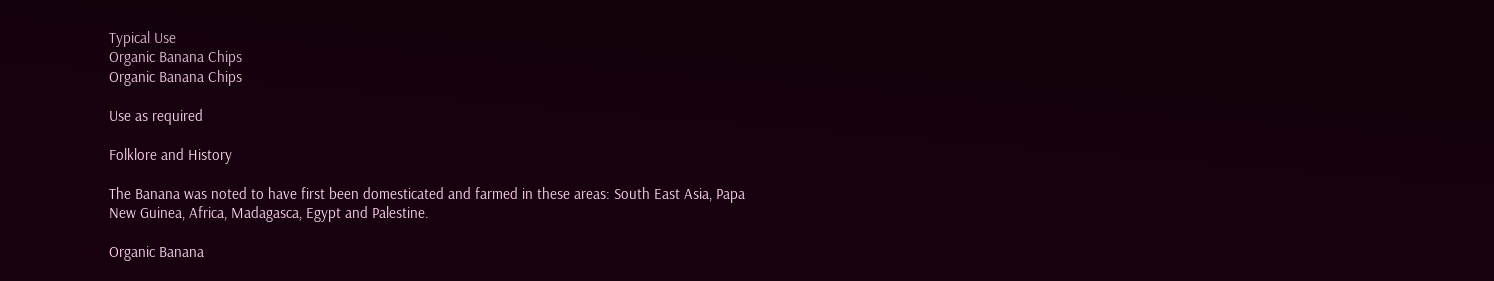Typical Use
Organic Banana Chips
Organic Banana Chips

Use as required

Folklore and History

The Banana was noted to have first been domesticated and farmed in these areas: South East Asia, Papa New Guinea, Africa, Madagasca, Egypt and Palestine.

Organic Banana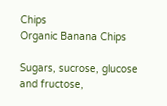Chips
Organic Banana Chips

Sugars, sucrose, glucose and fructose,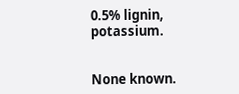0.5% lignin, potassium.


None known.